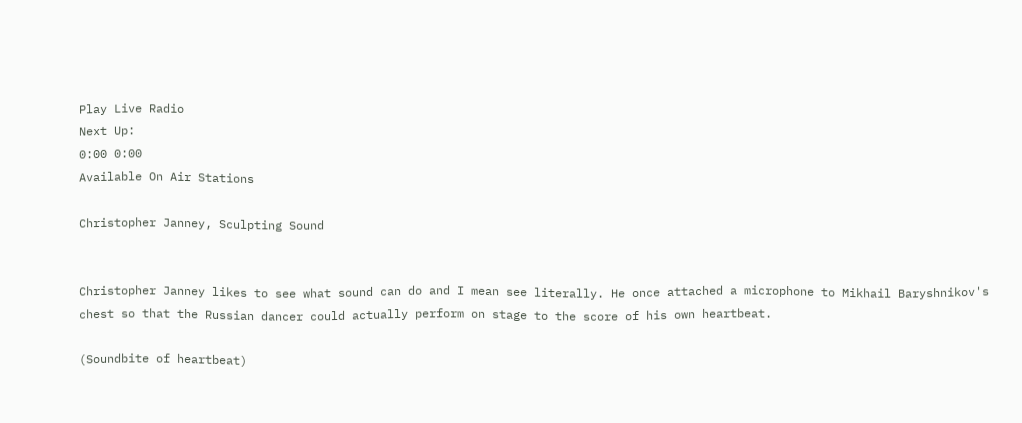Play Live Radio
Next Up:
0:00 0:00
Available On Air Stations

Christopher Janney, Sculpting Sound


Christopher Janney likes to see what sound can do and I mean see literally. He once attached a microphone to Mikhail Baryshnikov's chest so that the Russian dancer could actually perform on stage to the score of his own heartbeat.

(Soundbite of heartbeat)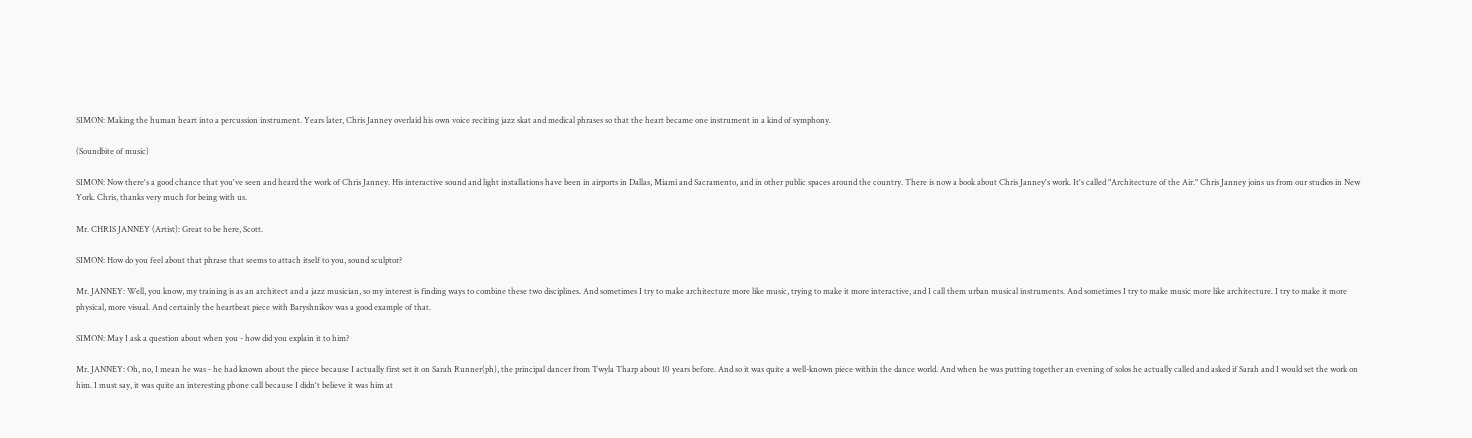SIMON: Making the human heart into a percussion instrument. Years later, Chris Janney overlaid his own voice reciting jazz skat and medical phrases so that the heart became one instrument in a kind of symphony.

(Soundbite of music)

SIMON: Now there's a good chance that you've seen and heard the work of Chris Janney. His interactive sound and light installations have been in airports in Dallas, Miami and Sacramento, and in other public spaces around the country. There is now a book about Chris Janney's work. It's called "Architecture of the Air." Chris Janney joins us from our studios in New York. Chris, thanks very much for being with us.

Mr. CHRIS JANNEY (Artist): Great to be here, Scott.

SIMON: How do you feel about that phrase that seems to attach itself to you, sound sculptor?

Mr. JANNEY: Well, you know, my training is as an architect and a jazz musician, so my interest is finding ways to combine these two disciplines. And sometimes I try to make architecture more like music, trying to make it more interactive, and I call them urban musical instruments. And sometimes I try to make music more like architecture. I try to make it more physical, more visual. And certainly the heartbeat piece with Baryshnikov was a good example of that.

SIMON: May I ask a question about when you - how did you explain it to him?

Mr. JANNEY: Oh, no, I mean he was - he had known about the piece because I actually first set it on Sarah Runner(ph), the principal dancer from Twyla Tharp about 10 years before. And so it was quite a well-known piece within the dance world. And when he was putting together an evening of solos he actually called and asked if Sarah and I would set the work on him. I must say, it was quite an interesting phone call because I didn't believe it was him at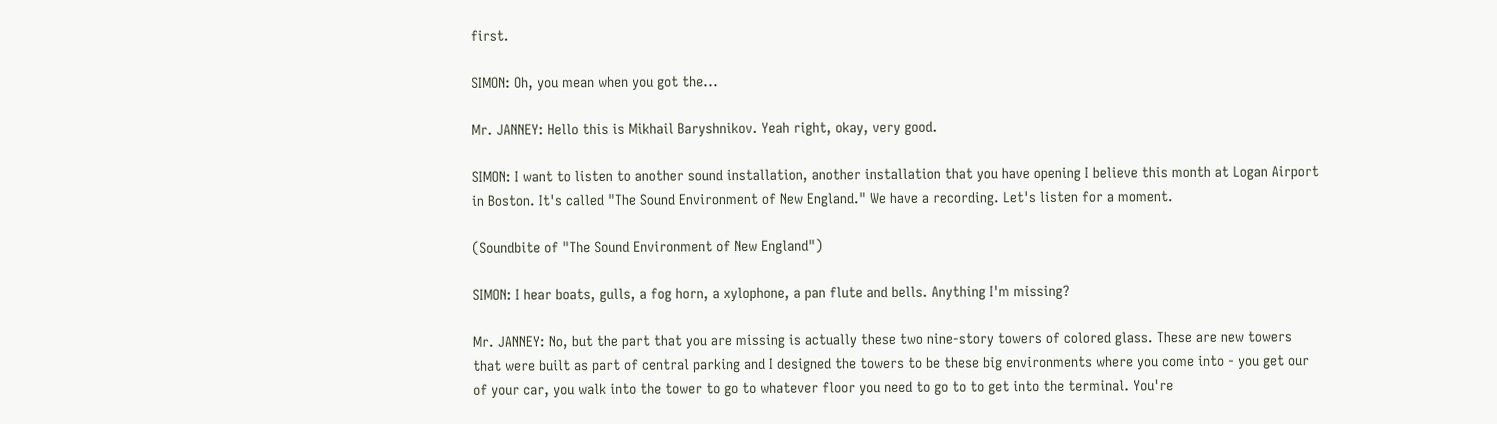first.

SIMON: Oh, you mean when you got the...

Mr. JANNEY: Hello this is Mikhail Baryshnikov. Yeah right, okay, very good.

SIMON: I want to listen to another sound installation, another installation that you have opening I believe this month at Logan Airport in Boston. It's called "The Sound Environment of New England." We have a recording. Let's listen for a moment.

(Soundbite of "The Sound Environment of New England")

SIMON: I hear boats, gulls, a fog horn, a xylophone, a pan flute and bells. Anything I'm missing?

Mr. JANNEY: No, but the part that you are missing is actually these two nine-story towers of colored glass. These are new towers that were built as part of central parking and I designed the towers to be these big environments where you come into - you get our of your car, you walk into the tower to go to whatever floor you need to go to to get into the terminal. You're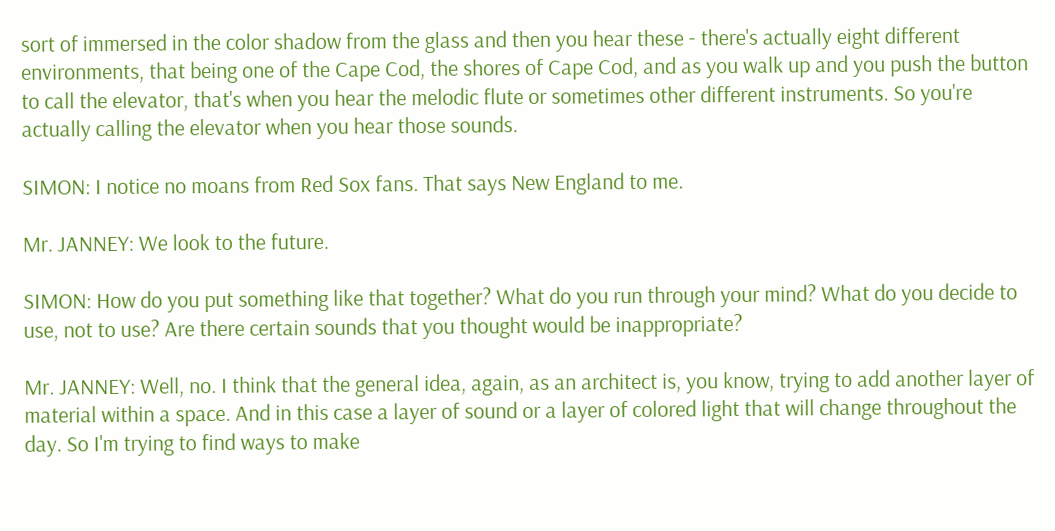sort of immersed in the color shadow from the glass and then you hear these - there's actually eight different environments, that being one of the Cape Cod, the shores of Cape Cod, and as you walk up and you push the button to call the elevator, that's when you hear the melodic flute or sometimes other different instruments. So you're actually calling the elevator when you hear those sounds.

SIMON: I notice no moans from Red Sox fans. That says New England to me.

Mr. JANNEY: We look to the future.

SIMON: How do you put something like that together? What do you run through your mind? What do you decide to use, not to use? Are there certain sounds that you thought would be inappropriate?

Mr. JANNEY: Well, no. I think that the general idea, again, as an architect is, you know, trying to add another layer of material within a space. And in this case a layer of sound or a layer of colored light that will change throughout the day. So I'm trying to find ways to make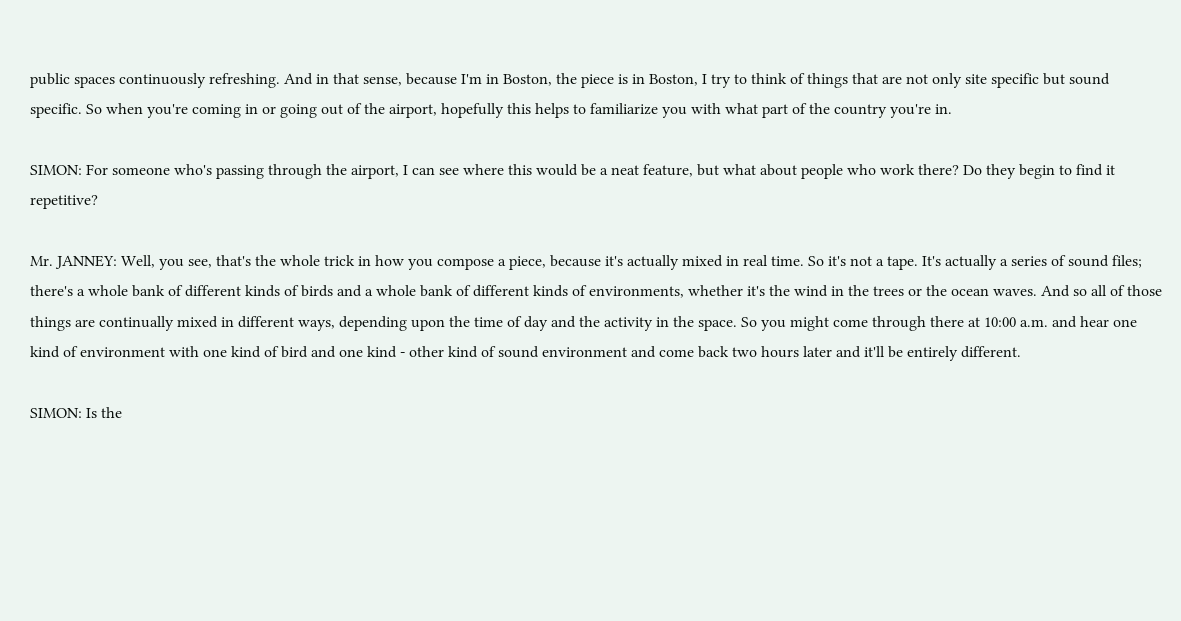public spaces continuously refreshing. And in that sense, because I'm in Boston, the piece is in Boston, I try to think of things that are not only site specific but sound specific. So when you're coming in or going out of the airport, hopefully this helps to familiarize you with what part of the country you're in.

SIMON: For someone who's passing through the airport, I can see where this would be a neat feature, but what about people who work there? Do they begin to find it repetitive?

Mr. JANNEY: Well, you see, that's the whole trick in how you compose a piece, because it's actually mixed in real time. So it's not a tape. It's actually a series of sound files; there's a whole bank of different kinds of birds and a whole bank of different kinds of environments, whether it's the wind in the trees or the ocean waves. And so all of those things are continually mixed in different ways, depending upon the time of day and the activity in the space. So you might come through there at 10:00 a.m. and hear one kind of environment with one kind of bird and one kind - other kind of sound environment and come back two hours later and it'll be entirely different.

SIMON: Is the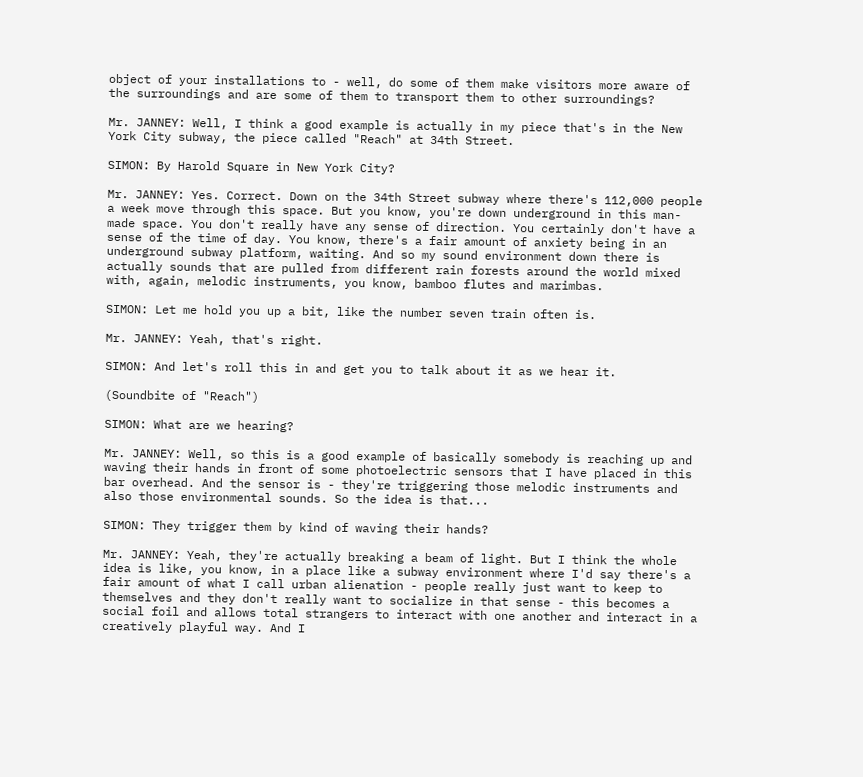object of your installations to - well, do some of them make visitors more aware of the surroundings and are some of them to transport them to other surroundings?

Mr. JANNEY: Well, I think a good example is actually in my piece that's in the New York City subway, the piece called "Reach" at 34th Street.

SIMON: By Harold Square in New York City?

Mr. JANNEY: Yes. Correct. Down on the 34th Street subway where there's 112,000 people a week move through this space. But you know, you're down underground in this man-made space. You don't really have any sense of direction. You certainly don't have a sense of the time of day. You know, there's a fair amount of anxiety being in an underground subway platform, waiting. And so my sound environment down there is actually sounds that are pulled from different rain forests around the world mixed with, again, melodic instruments, you know, bamboo flutes and marimbas.

SIMON: Let me hold you up a bit, like the number seven train often is.

Mr. JANNEY: Yeah, that's right.

SIMON: And let's roll this in and get you to talk about it as we hear it.

(Soundbite of "Reach")

SIMON: What are we hearing?

Mr. JANNEY: Well, so this is a good example of basically somebody is reaching up and waving their hands in front of some photoelectric sensors that I have placed in this bar overhead. And the sensor is - they're triggering those melodic instruments and also those environmental sounds. So the idea is that...

SIMON: They trigger them by kind of waving their hands?

Mr. JANNEY: Yeah, they're actually breaking a beam of light. But I think the whole idea is like, you know, in a place like a subway environment where I'd say there's a fair amount of what I call urban alienation - people really just want to keep to themselves and they don't really want to socialize in that sense - this becomes a social foil and allows total strangers to interact with one another and interact in a creatively playful way. And I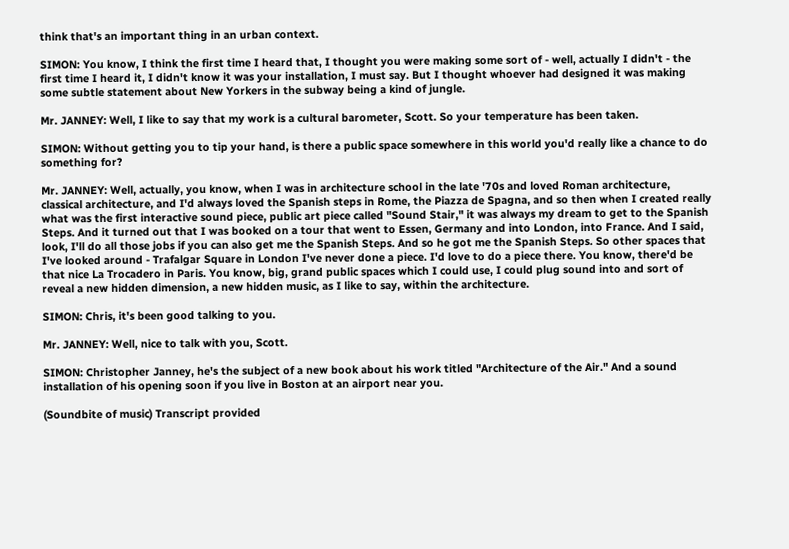think that's an important thing in an urban context.

SIMON: You know, I think the first time I heard that, I thought you were making some sort of - well, actually I didn't - the first time I heard it, I didn't know it was your installation, I must say. But I thought whoever had designed it was making some subtle statement about New Yorkers in the subway being a kind of jungle.

Mr. JANNEY: Well, I like to say that my work is a cultural barometer, Scott. So your temperature has been taken.

SIMON: Without getting you to tip your hand, is there a public space somewhere in this world you'd really like a chance to do something for?

Mr. JANNEY: Well, actually, you know, when I was in architecture school in the late '70s and loved Roman architecture, classical architecture, and I'd always loved the Spanish steps in Rome, the Piazza de Spagna, and so then when I created really what was the first interactive sound piece, public art piece called "Sound Stair," it was always my dream to get to the Spanish Steps. And it turned out that I was booked on a tour that went to Essen, Germany and into London, into France. And I said, look, I'll do all those jobs if you can also get me the Spanish Steps. And so he got me the Spanish Steps. So other spaces that I've looked around - Trafalgar Square in London I've never done a piece. I'd love to do a piece there. You know, there'd be that nice La Trocadero in Paris. You know, big, grand public spaces which I could use, I could plug sound into and sort of reveal a new hidden dimension, a new hidden music, as I like to say, within the architecture.

SIMON: Chris, it's been good talking to you.

Mr. JANNEY: Well, nice to talk with you, Scott.

SIMON: Christopher Janney, he's the subject of a new book about his work titled "Architecture of the Air." And a sound installation of his opening soon if you live in Boston at an airport near you.

(Soundbite of music) Transcript provided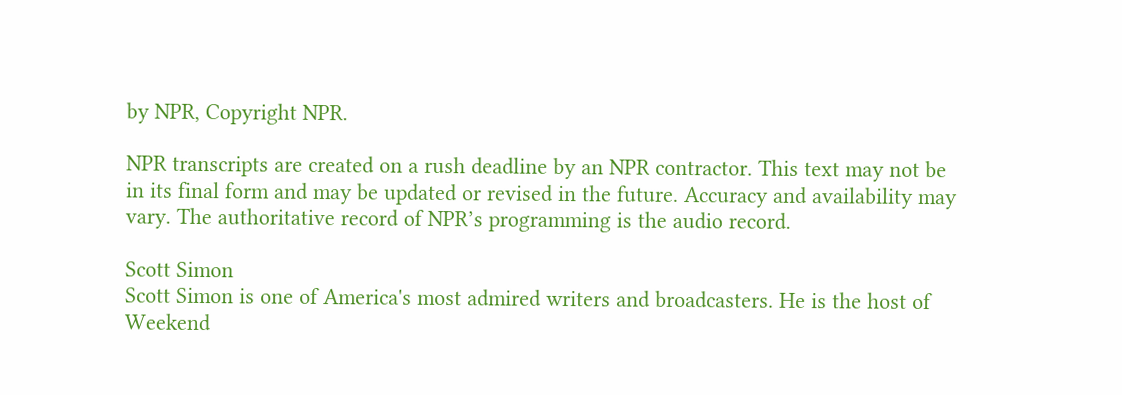by NPR, Copyright NPR.

NPR transcripts are created on a rush deadline by an NPR contractor. This text may not be in its final form and may be updated or revised in the future. Accuracy and availability may vary. The authoritative record of NPR’s programming is the audio record.

Scott Simon
Scott Simon is one of America's most admired writers and broadcasters. He is the host of Weekend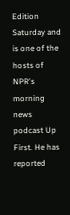Edition Saturday and is one of the hosts of NPR's morning news podcast Up First. He has reported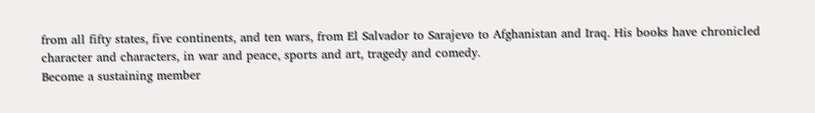from all fifty states, five continents, and ten wars, from El Salvador to Sarajevo to Afghanistan and Iraq. His books have chronicled character and characters, in war and peace, sports and art, tragedy and comedy.
Become a sustaining member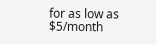for as low as $5/month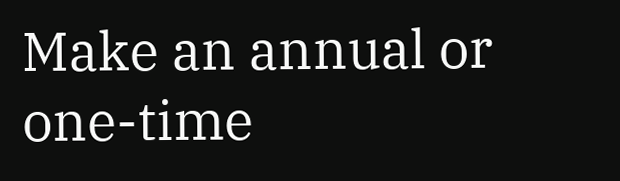Make an annual or one-time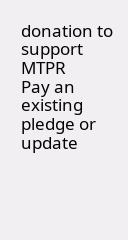donation to support MTPR
Pay an existing pledge or update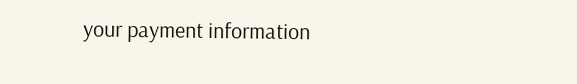your payment information